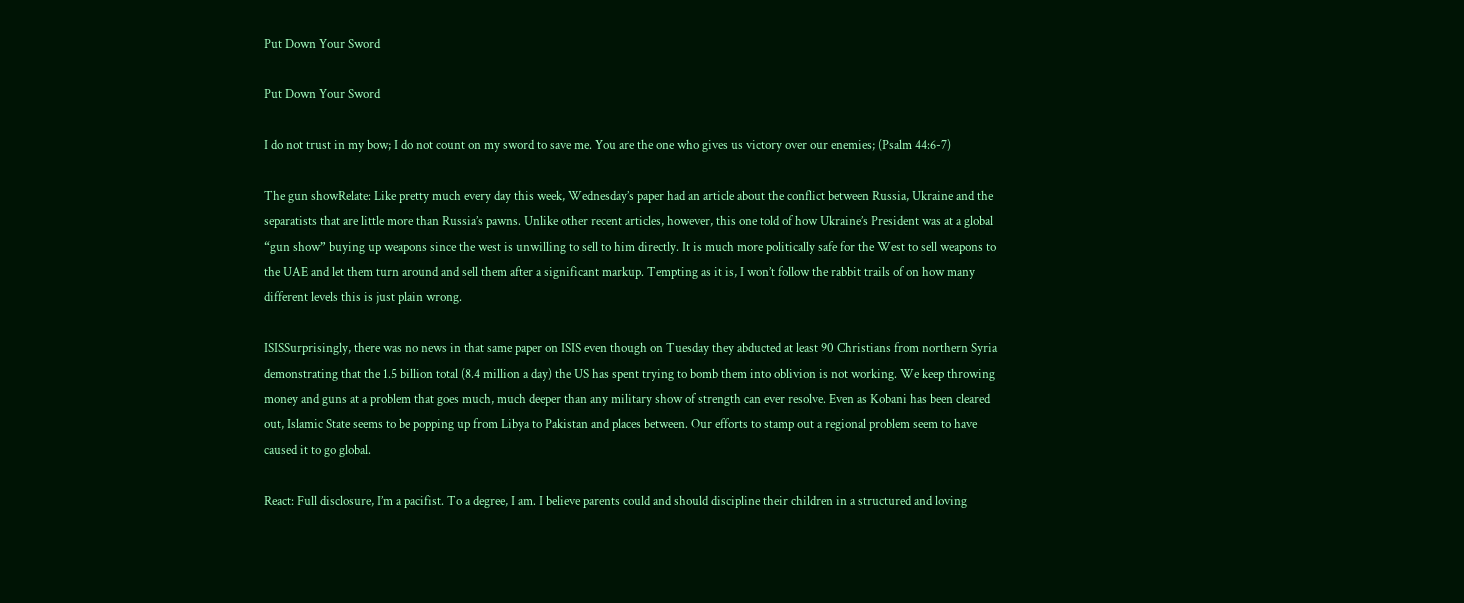Put Down Your Sword

Put Down Your Sword

I do not trust in my bow; I do not count on my sword to save me. You are the one who gives us victory over our enemies; (Psalm 44:6-7)

The gun showRelate: Like pretty much every day this week, Wednesday’s paper had an article about the conflict between Russia, Ukraine and the separatists that are little more than Russia’s pawns. Unlike other recent articles, however, this one told of how Ukraine’s President was at a global “gun show” buying up weapons since the west is unwilling to sell to him directly. It is much more politically safe for the West to sell weapons to the UAE and let them turn around and sell them after a significant markup. Tempting as it is, I won’t follow the rabbit trails of on how many different levels this is just plain wrong.

ISISSurprisingly, there was no news in that same paper on ISIS even though on Tuesday they abducted at least 90 Christians from northern Syria demonstrating that the 1.5 billion total (8.4 million a day) the US has spent trying to bomb them into oblivion is not working. We keep throwing money and guns at a problem that goes much, much deeper than any military show of strength can ever resolve. Even as Kobani has been cleared out, Islamic State seems to be popping up from Libya to Pakistan and places between. Our efforts to stamp out a regional problem seem to have caused it to go global.

React: Full disclosure, I’m a pacifist. To a degree, I am. I believe parents could and should discipline their children in a structured and loving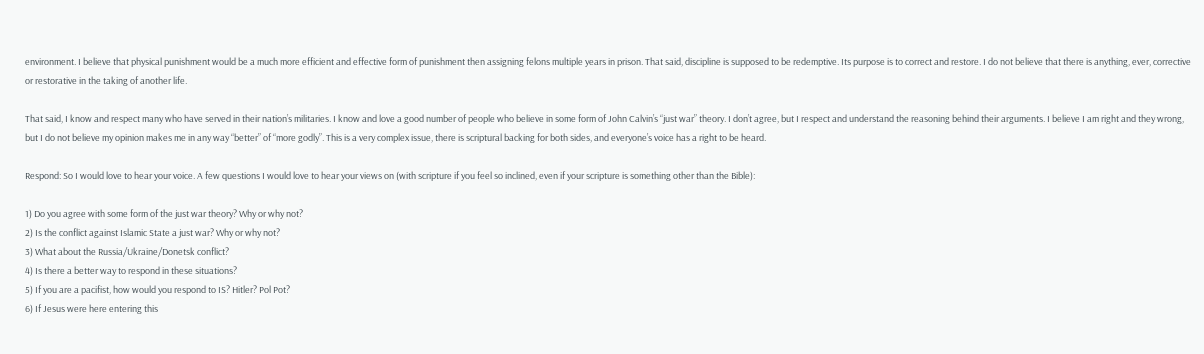environment. I believe that physical punishment would be a much more efficient and effective form of punishment then assigning felons multiple years in prison. That said, discipline is supposed to be redemptive. Its purpose is to correct and restore. I do not believe that there is anything, ever, corrective or restorative in the taking of another life.

That said, I know and respect many who have served in their nation’s militaries. I know and love a good number of people who believe in some form of John Calvin’s “just war” theory. I don’t agree, but I respect and understand the reasoning behind their arguments. I believe I am right and they wrong, but I do not believe my opinion makes me in any way “better” of “more godly”. This is a very complex issue, there is scriptural backing for both sides, and everyone’s voice has a right to be heard.

Respond: So I would love to hear your voice. A few questions I would love to hear your views on (with scripture if you feel so inclined, even if your scripture is something other than the Bible):

1) Do you agree with some form of the just war theory? Why or why not?
2) Is the conflict against Islamic State a just war? Why or why not?
3) What about the Russia/Ukraine/Donetsk conflict?
4) Is there a better way to respond in these situations?
5) If you are a pacifist, how would you respond to IS? Hitler? Pol Pot?
6) If Jesus were here entering this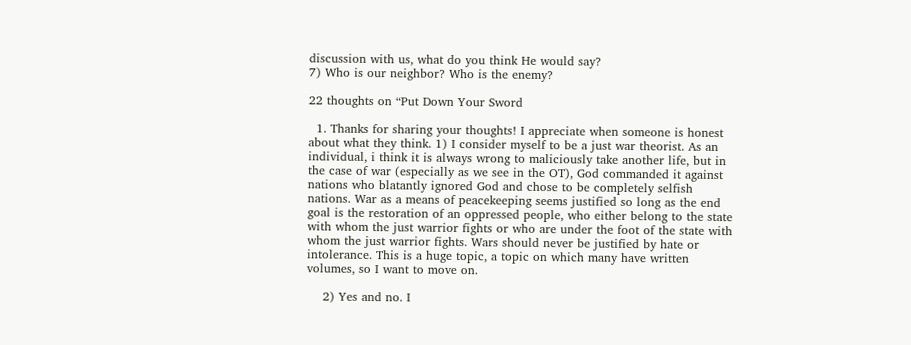discussion with us, what do you think He would say?
7) Who is our neighbor? Who is the enemy?

22 thoughts on “Put Down Your Sword

  1. Thanks for sharing your thoughts! I appreciate when someone is honest about what they think. 1) I consider myself to be a just war theorist. As an individual, i think it is always wrong to maliciously take another life, but in the case of war (especially as we see in the OT), God commanded it against nations who blatantly ignored God and chose to be completely selfish nations. War as a means of peacekeeping seems justified so long as the end goal is the restoration of an oppressed people, who either belong to the state with whom the just warrior fights or who are under the foot of the state with whom the just warrior fights. Wars should never be justified by hate or intolerance. This is a huge topic, a topic on which many have written volumes, so I want to move on.

    2) Yes and no. I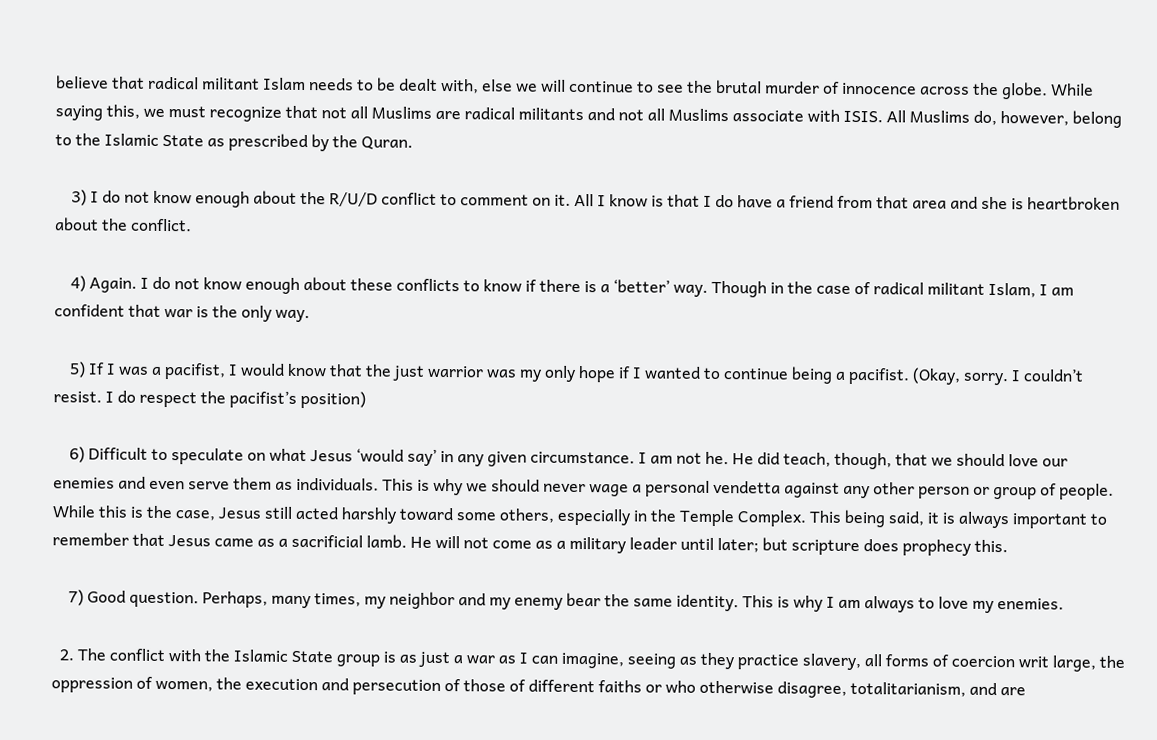believe that radical militant Islam needs to be dealt with, else we will continue to see the brutal murder of innocence across the globe. While saying this, we must recognize that not all Muslims are radical militants and not all Muslims associate with ISIS. All Muslims do, however, belong to the Islamic State as prescribed by the Quran.

    3) I do not know enough about the R/U/D conflict to comment on it. All I know is that I do have a friend from that area and she is heartbroken about the conflict.

    4) Again. I do not know enough about these conflicts to know if there is a ‘better’ way. Though in the case of radical militant Islam, I am confident that war is the only way.

    5) If I was a pacifist, I would know that the just warrior was my only hope if I wanted to continue being a pacifist. (Okay, sorry. I couldn’t resist. I do respect the pacifist’s position)

    6) Difficult to speculate on what Jesus ‘would say’ in any given circumstance. I am not he. He did teach, though, that we should love our enemies and even serve them as individuals. This is why we should never wage a personal vendetta against any other person or group of people. While this is the case, Jesus still acted harshly toward some others, especially in the Temple Complex. This being said, it is always important to remember that Jesus came as a sacrificial lamb. He will not come as a military leader until later; but scripture does prophecy this.

    7) Good question. Perhaps, many times, my neighbor and my enemy bear the same identity. This is why I am always to love my enemies.

  2. The conflict with the Islamic State group is as just a war as I can imagine, seeing as they practice slavery, all forms of coercion writ large, the oppression of women, the execution and persecution of those of different faiths or who otherwise disagree, totalitarianism, and are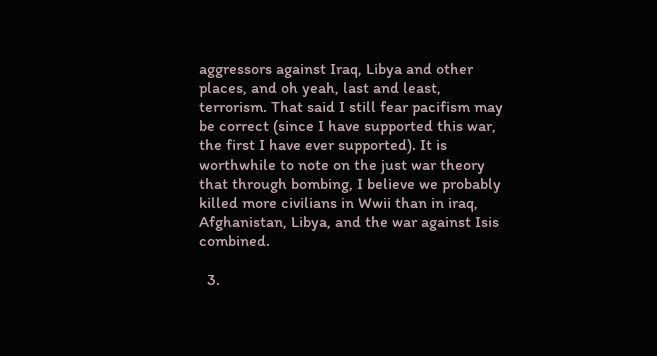aggressors against Iraq, Libya and other places, and oh yeah, last and least, terrorism. That said I still fear pacifism may be correct (since I have supported this war, the first I have ever supported). It is worthwhile to note on the just war theory that through bombing, I believe we probably killed more civilians in Wwii than in iraq, Afghanistan, Libya, and the war against Isis combined.

  3.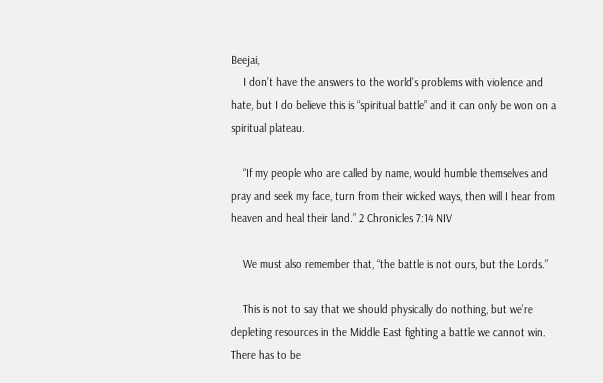Beejai,
    I don’t have the answers to the world’s problems with violence and hate, but I do believe this is “spiritual battle” and it can only be won on a spiritual plateau.

    “If my people who are called by name, would humble themselves and pray and seek my face, turn from their wicked ways, then will I hear from heaven and heal their land.” 2 Chronicles 7:14 NIV

    We must also remember that, “the battle is not ours, but the Lords.”

    This is not to say that we should physically do nothing, but we’re depleting resources in the Middle East fighting a battle we cannot win. There has to be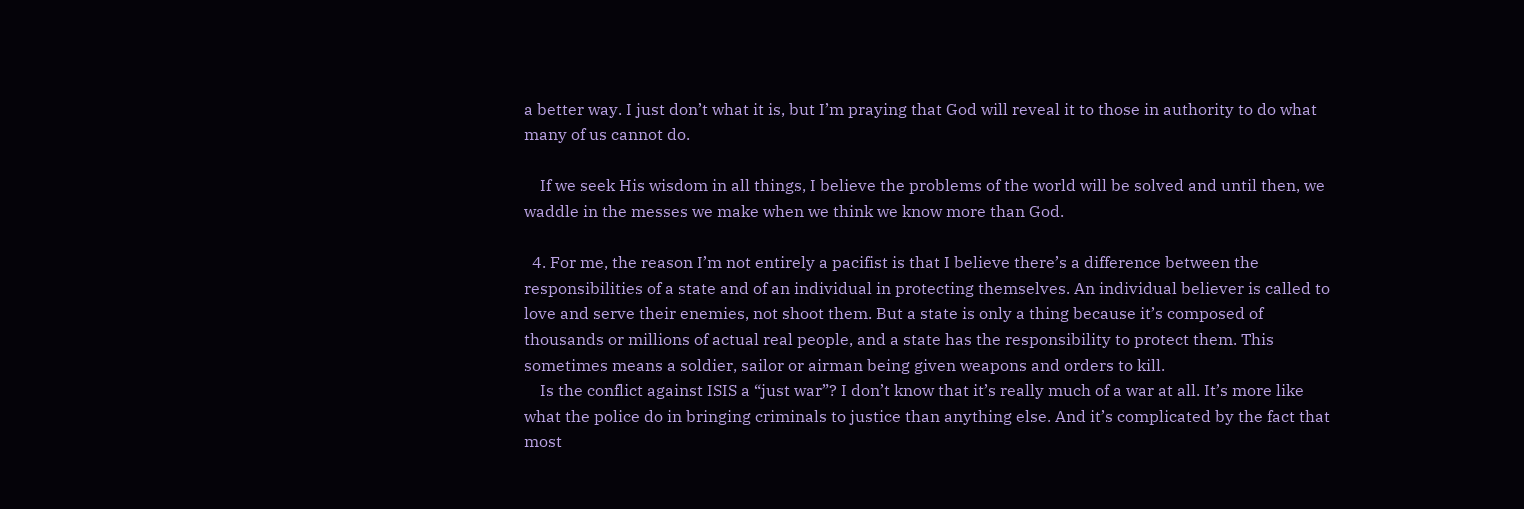a better way. I just don’t what it is, but I’m praying that God will reveal it to those in authority to do what many of us cannot do.

    If we seek His wisdom in all things, I believe the problems of the world will be solved and until then, we waddle in the messes we make when we think we know more than God.

  4. For me, the reason I’m not entirely a pacifist is that I believe there’s a difference between the responsibilities of a state and of an individual in protecting themselves. An individual believer is called to love and serve their enemies, not shoot them. But a state is only a thing because it’s composed of thousands or millions of actual real people, and a state has the responsibility to protect them. This sometimes means a soldier, sailor or airman being given weapons and orders to kill.
    Is the conflict against ISIS a “just war”? I don’t know that it’s really much of a war at all. It’s more like what the police do in bringing criminals to justice than anything else. And it’s complicated by the fact that most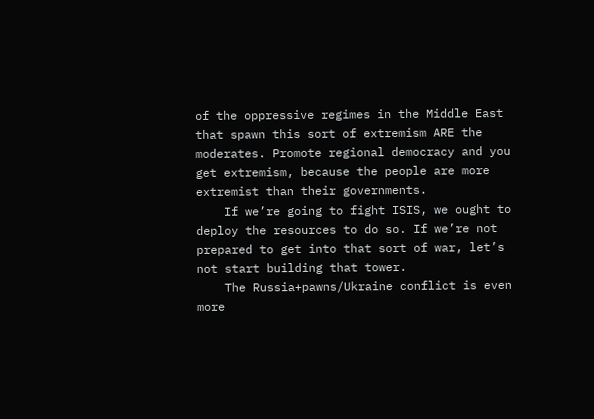of the oppressive regimes in the Middle East that spawn this sort of extremism ARE the moderates. Promote regional democracy and you get extremism, because the people are more extremist than their governments.
    If we’re going to fight ISIS, we ought to deploy the resources to do so. If we’re not prepared to get into that sort of war, let’s not start building that tower.
    The Russia+pawns/Ukraine conflict is even more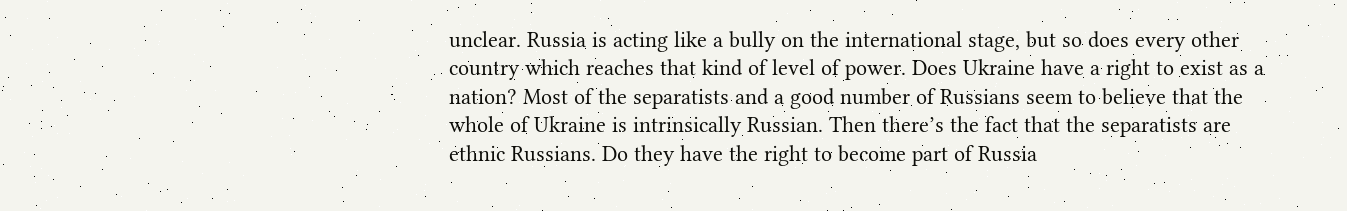unclear. Russia is acting like a bully on the international stage, but so does every other country which reaches that kind of level of power. Does Ukraine have a right to exist as a nation? Most of the separatists and a good number of Russians seem to believe that the whole of Ukraine is intrinsically Russian. Then there’s the fact that the separatists are ethnic Russians. Do they have the right to become part of Russia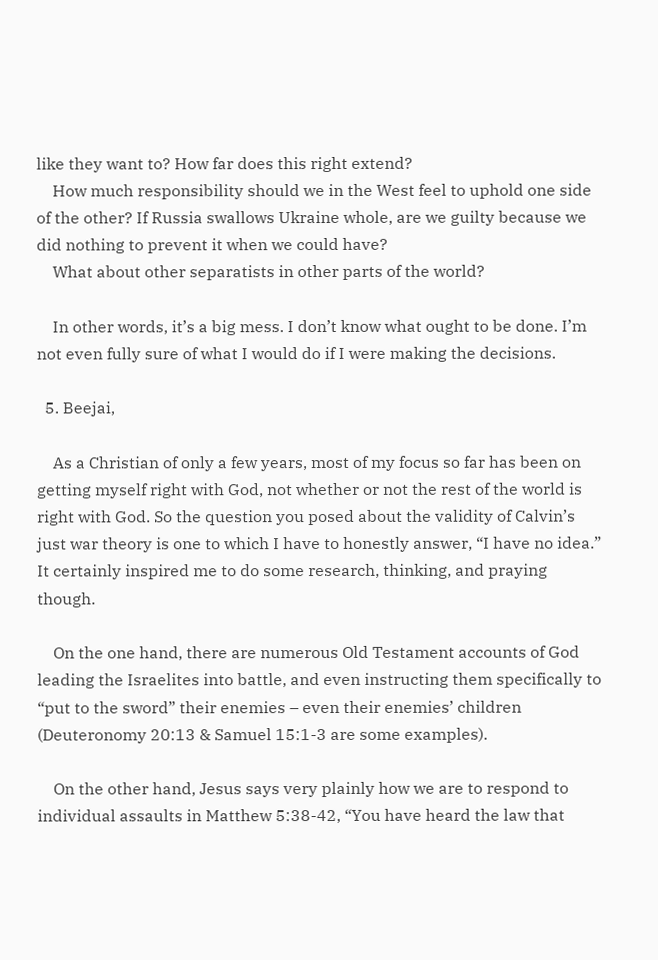like they want to? How far does this right extend?
    How much responsibility should we in the West feel to uphold one side of the other? If Russia swallows Ukraine whole, are we guilty because we did nothing to prevent it when we could have?
    What about other separatists in other parts of the world?

    In other words, it’s a big mess. I don’t know what ought to be done. I’m not even fully sure of what I would do if I were making the decisions.

  5. Beejai,

    As a Christian of only a few years, most of my focus so far has been on getting myself right with God, not whether or not the rest of the world is right with God. So the question you posed about the validity of Calvin’s just war theory is one to which I have to honestly answer, “I have no idea.” It certainly inspired me to do some research, thinking, and praying though.

    On the one hand, there are numerous Old Testament accounts of God leading the Israelites into battle, and even instructing them specifically to “put to the sword” their enemies – even their enemies’ children (Deuteronomy 20:13 & Samuel 15:1-3 are some examples).

    On the other hand, Jesus says very plainly how we are to respond to individual assaults in Matthew 5:38-42, “You have heard the law that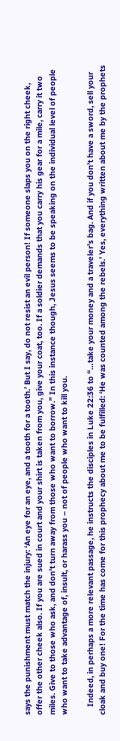says the punishment must match the injury: ‘An eye for an eye, and a tooth for a tooth.’ But I say, do not resist an evil person! If someone slaps you on the right cheek, offer the other cheek also. If you are sued in court and your shirt is taken from you, give your coat, too. If a soldier demands that you carry his gear for a mile, carry it two miles. Give to those who ask, and don’t turn away from those who want to borrow.” In this instance though, Jesus seems to be speaking on the individual level of people who want to take advantage of, insult, or harass you – not of people who want to kill you.

    Indeed, in perhaps a more relevant passage, he instructs the disciples in Luke 22:36 to “…take your money and a traveler’s bag. And if you don’t have a sword, sell your cloak and buy one! For the time has come for this prophecy about me to be fulfilled: ‘He was counted among the rebels.’ Yes, everything written about me by the prophets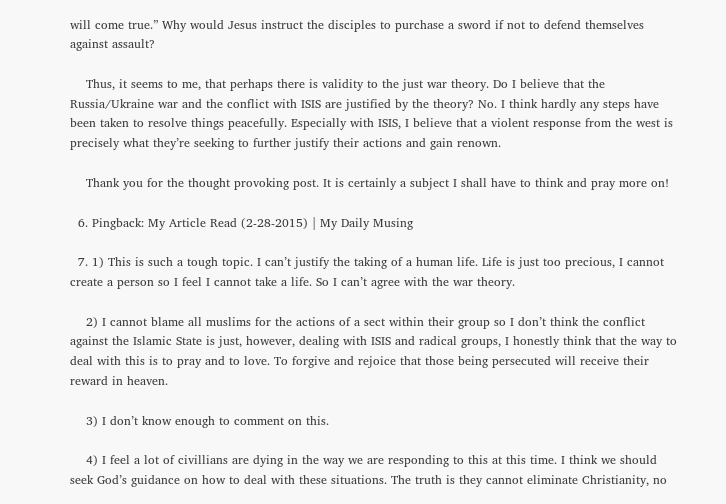will come true.” Why would Jesus instruct the disciples to purchase a sword if not to defend themselves against assault?

    Thus, it seems to me, that perhaps there is validity to the just war theory. Do I believe that the Russia/Ukraine war and the conflict with ISIS are justified by the theory? No. I think hardly any steps have been taken to resolve things peacefully. Especially with ISIS, I believe that a violent response from the west is precisely what they’re seeking to further justify their actions and gain renown.

    Thank you for the thought provoking post. It is certainly a subject I shall have to think and pray more on!

  6. Pingback: My Article Read (2-28-2015) | My Daily Musing

  7. 1) This is such a tough topic. I can’t justify the taking of a human life. Life is just too precious, I cannot create a person so I feel I cannot take a life. So I can’t agree with the war theory.

    2) I cannot blame all muslims for the actions of a sect within their group so I don’t think the conflict against the Islamic State is just, however, dealing with ISIS and radical groups, I honestly think that the way to deal with this is to pray and to love. To forgive and rejoice that those being persecuted will receive their reward in heaven.

    3) I don’t know enough to comment on this.

    4) I feel a lot of civillians are dying in the way we are responding to this at this time. I think we should seek God’s guidance on how to deal with these situations. The truth is they cannot eliminate Christianity, no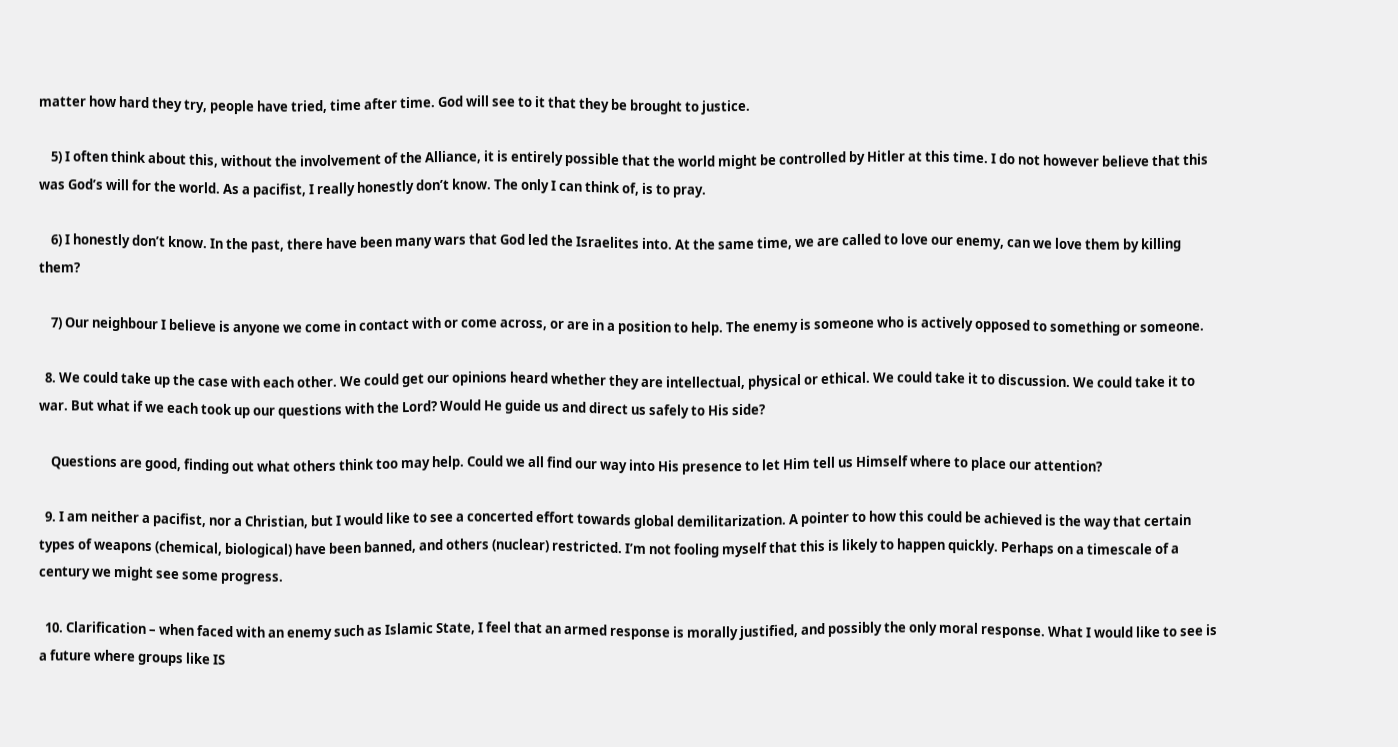matter how hard they try, people have tried, time after time. God will see to it that they be brought to justice.

    5) I often think about this, without the involvement of the Alliance, it is entirely possible that the world might be controlled by Hitler at this time. I do not however believe that this was God’s will for the world. As a pacifist, I really honestly don’t know. The only I can think of, is to pray.

    6) I honestly don’t know. In the past, there have been many wars that God led the Israelites into. At the same time, we are called to love our enemy, can we love them by killing them?

    7) Our neighbour I believe is anyone we come in contact with or come across, or are in a position to help. The enemy is someone who is actively opposed to something or someone.

  8. We could take up the case with each other. We could get our opinions heard whether they are intellectual, physical or ethical. We could take it to discussion. We could take it to war. But what if we each took up our questions with the Lord? Would He guide us and direct us safely to His side?

    Questions are good, finding out what others think too may help. Could we all find our way into His presence to let Him tell us Himself where to place our attention?

  9. I am neither a pacifist, nor a Christian, but I would like to see a concerted effort towards global demilitarization. A pointer to how this could be achieved is the way that certain types of weapons (chemical, biological) have been banned, and others (nuclear) restricted. I’m not fooling myself that this is likely to happen quickly. Perhaps on a timescale of a century we might see some progress.

  10. Clarification – when faced with an enemy such as Islamic State, I feel that an armed response is morally justified, and possibly the only moral response. What I would like to see is a future where groups like IS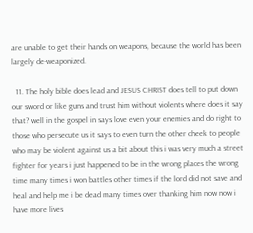are unable to get their hands on weapons, because the world has been largely de-weaponized.

  11. The holy bible does lead and JESUS CHRIST does tell to put down our sword or like guns and trust him without violents where does it say that? well in the gospel in says love even your enemies and do right to those who persecute us it says to even turn the other cheek to people who may be violent against us a bit about this i was very much a street fighter for years i just happened to be in the wrong places the wrong time many times i won battles other times if the lord did not save and heal and help me i be dead many times over thanking him now now i have more lives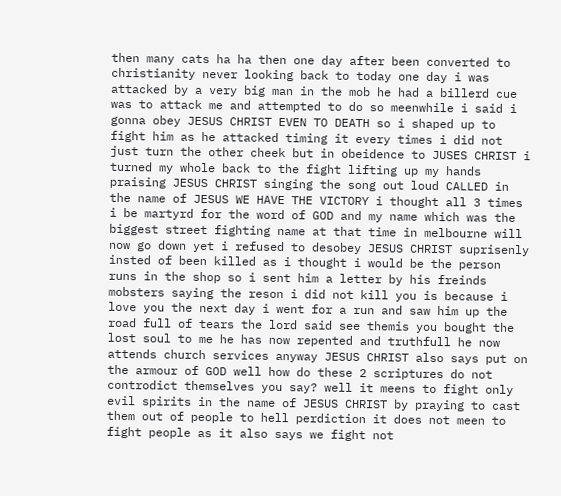then many cats ha ha then one day after been converted to christianity never looking back to today one day i was attacked by a very big man in the mob he had a billerd cue was to attack me and attempted to do so meenwhile i said i gonna obey JESUS CHRIST EVEN TO DEATH so i shaped up to fight him as he attacked timing it every times i did not just turn the other cheek but in obeidence to JUSES CHRIST i turned my whole back to the fight lifting up my hands praising JESUS CHRIST singing the song out loud CALLED in the name of JESUS WE HAVE THE VICTORY i thought all 3 times i be martyrd for the word of GOD and my name which was the biggest street fighting name at that time in melbourne will now go down yet i refused to desobey JESUS CHRIST suprisenly insted of been killed as i thought i would be the person runs in the shop so i sent him a letter by his freinds mobsters saying the reson i did not kill you is because i love you the next day i went for a run and saw him up the road full of tears the lord said see themis you bought the lost soul to me he has now repented and truthfull he now attends church services anyway JESUS CHRIST also says put on the armour of GOD well how do these 2 scriptures do not controdict themselves you say? well it meens to fight only evil spirits in the name of JESUS CHRIST by praying to cast them out of people to hell perdiction it does not meen to fight people as it also says we fight not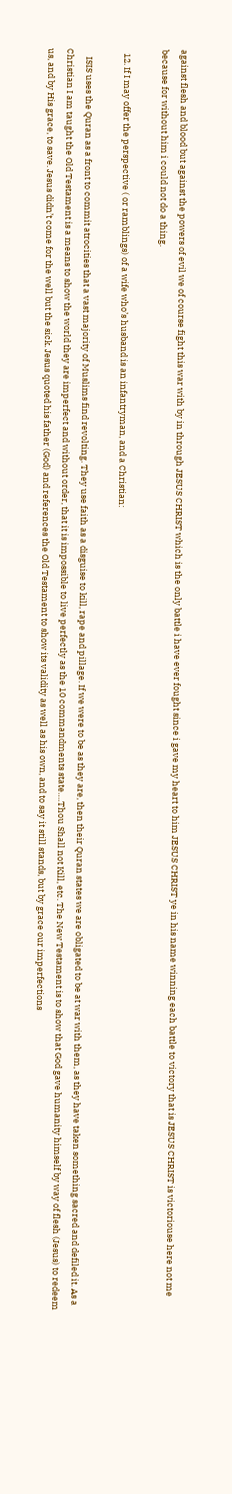against flesh and blood but against the powers of evil we of course fight this war with by in through JESUS CHRIST which is the only battle i have ever fought since i gave my heart to him JESUS CHRIST ye in his name winning each battle to victory that is JESUS CHRIST is victoriouse here not me because for without him i could not do a thing.

  12. If I may offer the perspective ( or ramblings) of a wife who’s husband is an infantryman, and a Christian:

    ISIS uses the Quran as a front to commit atrocities that a vast majority of Muslims find revolting. They use faith as a disguise to kill, rape and pillage. If we were to be as they are, then their Quran states we are obligated to be at war with them, as they have taken something sacred and defiled it. As a Christian I am taught the Old Testament is a means to show the world they are imperfect and without order, that it is impossible to live perfectly as the 10 commandments state….Thou Shall not Kill, etc. The New Testament is to show that God gave humanity himself by way of flesh (Jesus) to redeem us, and by His grace, to save. Jesus didn’t come for the well but the sick. Jesus quoted his father (God) and references the Old Testament to show its validity as well as his own, and to say it still stands, but by grace our imperfections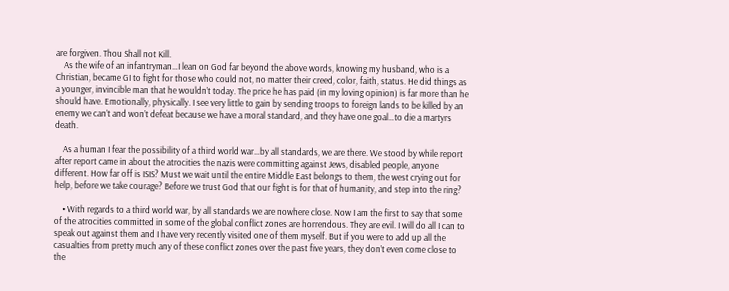are forgiven. Thou Shall not Kill.
    As the wife of an infantryman…I lean on God far beyond the above words, knowing my husband, who is a Christian, became GI to fight for those who could not, no matter their creed, color, faith, status. He did things as a younger, invincible man that he wouldn’t today. The price he has paid (in my loving opinion) is far more than he should have. Emotionally, physically. I see very little to gain by sending troops to foreign lands to be killed by an enemy we can’t and won’t defeat because we have a moral standard, and they have one goal…to die a martyrs death.

    As a human I fear the possibility of a third world war…by all standards, we are there. We stood by while report after report came in about the atrocities the nazis were committing against Jews, disabled people, anyone different. How far off is ISIS? Must we wait until the entire Middle East belongs to them, the west crying out for help, before we take courage? Before we trust God that our fight is for that of humanity, and step into the ring?

    • With regards to a third world war, by all standards we are nowhere close. Now I am the first to say that some of the atrocities committed in some of the global conflict zones are horrendous. They are evil. I will do all I can to speak out against them and I have very recently visited one of them myself. But if you were to add up all the casualties from pretty much any of these conflict zones over the past five years, they don’t even come close to the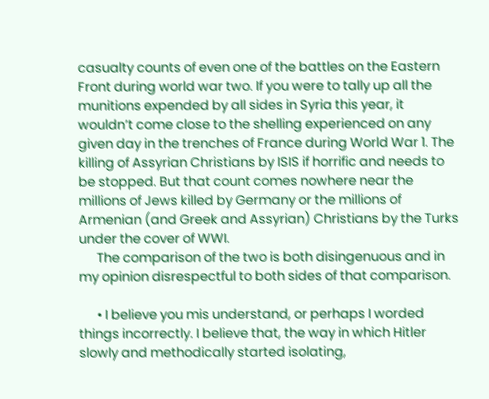casualty counts of even one of the battles on the Eastern Front during world war two. If you were to tally up all the munitions expended by all sides in Syria this year, it wouldn’t come close to the shelling experienced on any given day in the trenches of France during World War 1. The killing of Assyrian Christians by ISIS if horrific and needs to be stopped. But that count comes nowhere near the millions of Jews killed by Germany or the millions of Armenian (and Greek and Assyrian) Christians by the Turks under the cover of WWI.
      The comparison of the two is both disingenuous and in my opinion disrespectful to both sides of that comparison.

      • I believe you mis understand, or perhaps I worded things incorrectly. I believe that, the way in which Hitler slowly and methodically started isolating,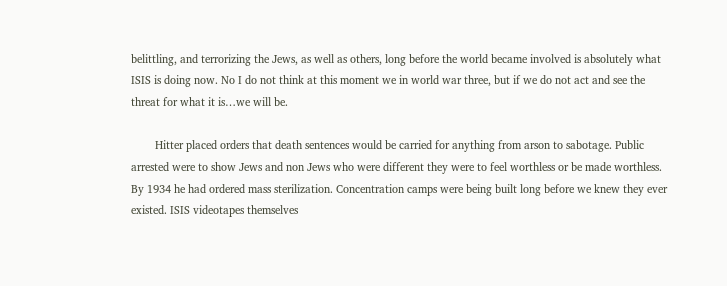belittling, and terrorizing the Jews, as well as others, long before the world became involved is absolutely what ISIS is doing now. No I do not think at this moment we in world war three, but if we do not act and see the threat for what it is…we will be.

        Hitter placed orders that death sentences would be carried for anything from arson to sabotage. Public arrested were to show Jews and non Jews who were different they were to feel worthless or be made worthless. By 1934 he had ordered mass sterilization. Concentration camps were being built long before we knew they ever existed. ISIS videotapes themselves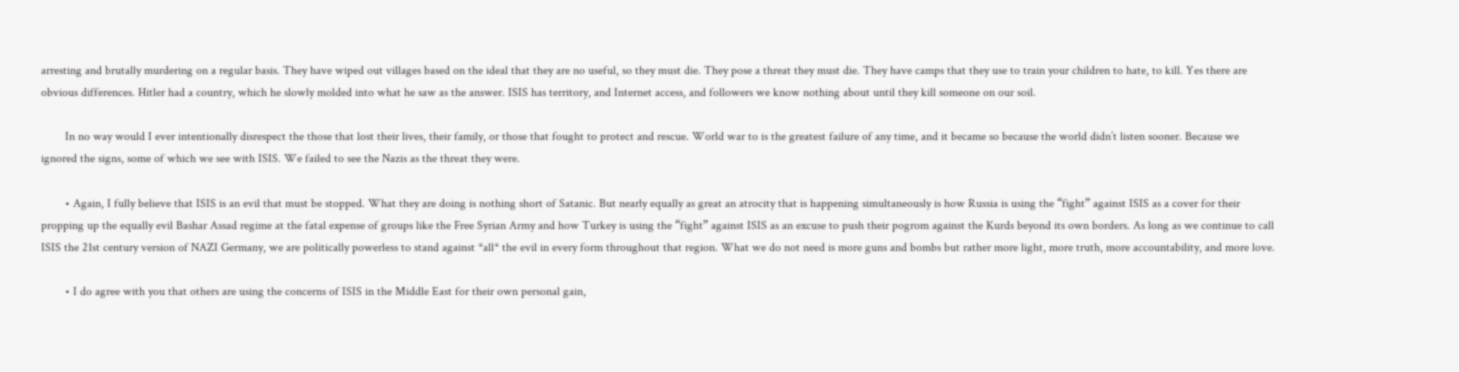arresting and brutally murdering on a regular basis. They have wiped out villages based on the ideal that they are no useful, so they must die. They pose a threat they must die. They have camps that they use to train your children to hate, to kill. Yes there are obvious differences. Hitler had a country, which he slowly molded into what he saw as the answer. ISIS has territory, and Internet access, and followers we know nothing about until they kill someone on our soil.

        In no way would I ever intentionally disrespect the those that lost their lives, their family, or those that fought to protect and rescue. World war to is the greatest failure of any time, and it became so because the world didn’t listen sooner. Because we ignored the signs, some of which we see with ISIS. We failed to see the Nazis as the threat they were.

        • Again, I fully believe that ISIS is an evil that must be stopped. What they are doing is nothing short of Satanic. But nearly equally as great an atrocity that is happening simultaneously is how Russia is using the “fight” against ISIS as a cover for their propping up the equally evil Bashar Assad regime at the fatal expense of groups like the Free Syrian Army and how Turkey is using the “fight” against ISIS as an excuse to push their pogrom against the Kurds beyond its own borders. As long as we continue to call ISIS the 21st century version of NAZI Germany, we are politically powerless to stand against *all* the evil in every form throughout that region. What we do not need is more guns and bombs but rather more light, more truth, more accountability, and more love.

        • I do agree with you that others are using the concerns of ISIS in the Middle East for their own personal gain,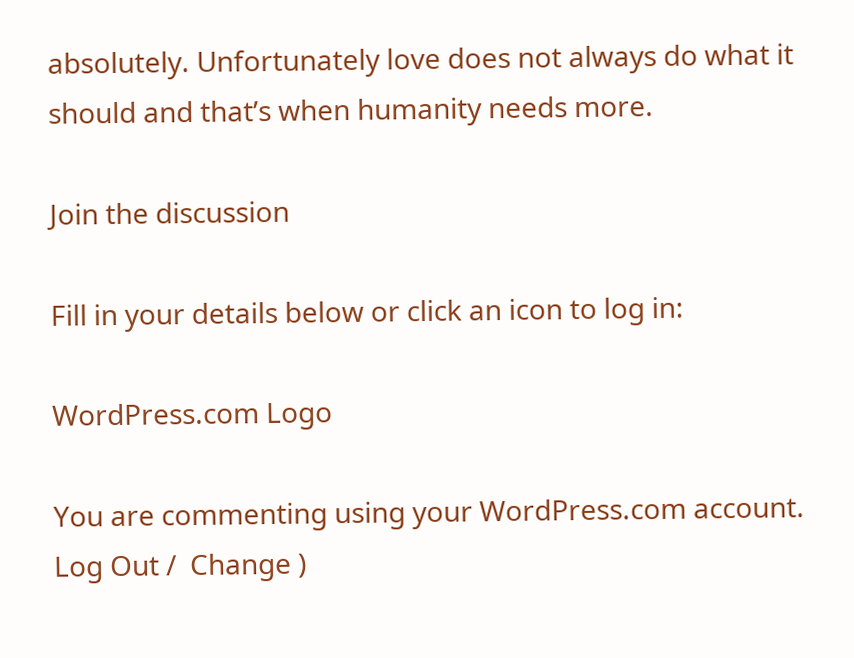absolutely. Unfortunately love does not always do what it should and that’s when humanity needs more.

Join the discussion

Fill in your details below or click an icon to log in:

WordPress.com Logo

You are commenting using your WordPress.com account. Log Out /  Change )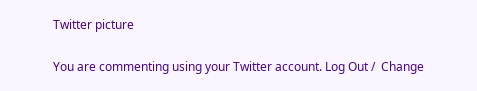Twitter picture

You are commenting using your Twitter account. Log Out /  Change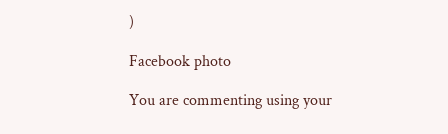)

Facebook photo

You are commenting using your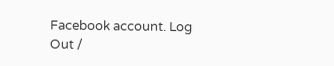Facebook account. Log Out /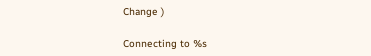Change )

Connecting to %s